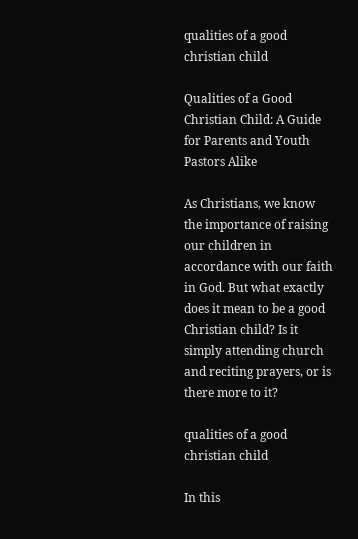qualities of a good christian child

Qualities of a Good Christian Child: A Guide for Parents and Youth Pastors Alike

As Christians, we know the importance of raising our children in accordance with our faith in God. But what exactly does it mean to be a good Christian child? Is it simply attending church and reciting prayers, or is there more to it?

qualities of a good christian child

In this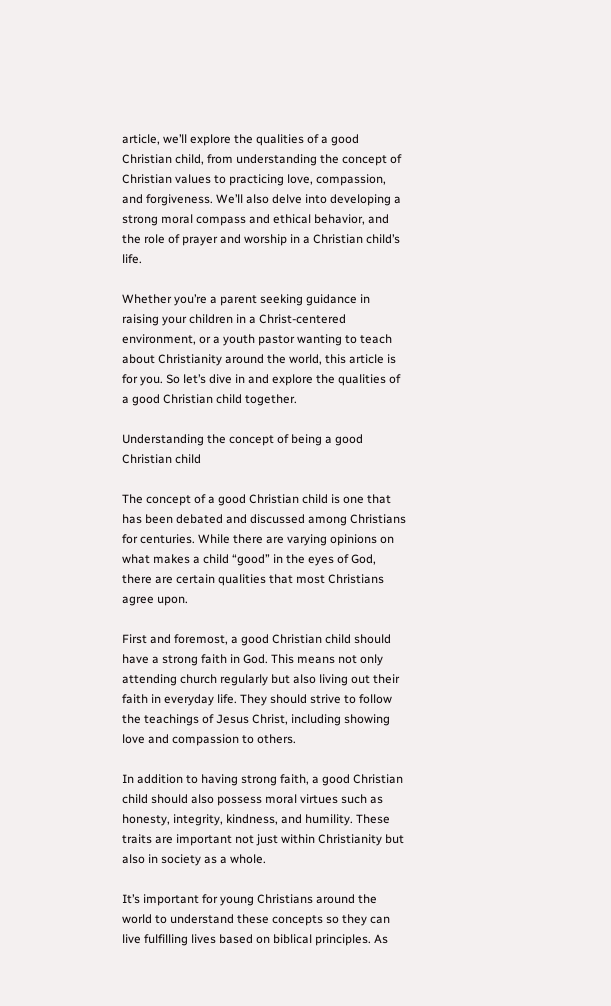article, we’ll explore the qualities of a good Christian child, from understanding the concept of Christian values to practicing love, compassion, and forgiveness. We’ll also delve into developing a strong moral compass and ethical behavior, and the role of prayer and worship in a Christian child’s life.

Whether you’re a parent seeking guidance in raising your children in a Christ-centered environment, or a youth pastor wanting to teach about Christianity around the world, this article is for you. So let’s dive in and explore the qualities of a good Christian child together.

Understanding the concept of being a good Christian child

The concept of a good Christian child is one that has been debated and discussed among Christians for centuries. While there are varying opinions on what makes a child “good” in the eyes of God, there are certain qualities that most Christians agree upon.

First and foremost, a good Christian child should have a strong faith in God. This means not only attending church regularly but also living out their faith in everyday life. They should strive to follow the teachings of Jesus Christ, including showing love and compassion to others.

In addition to having strong faith, a good Christian child should also possess moral virtues such as honesty, integrity, kindness, and humility. These traits are important not just within Christianity but also in society as a whole.

It’s important for young Christians around the world to understand these concepts so they can live fulfilling lives based on biblical principles. As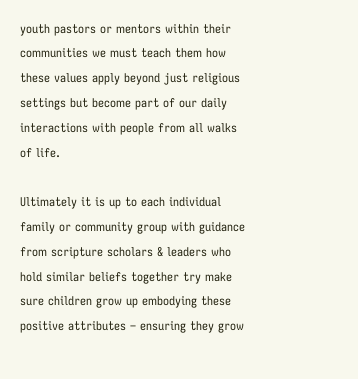youth pastors or mentors within their communities we must teach them how these values apply beyond just religious settings but become part of our daily interactions with people from all walks of life.

Ultimately it is up to each individual family or community group with guidance from scripture scholars & leaders who hold similar beliefs together try make sure children grow up embodying these positive attributes – ensuring they grow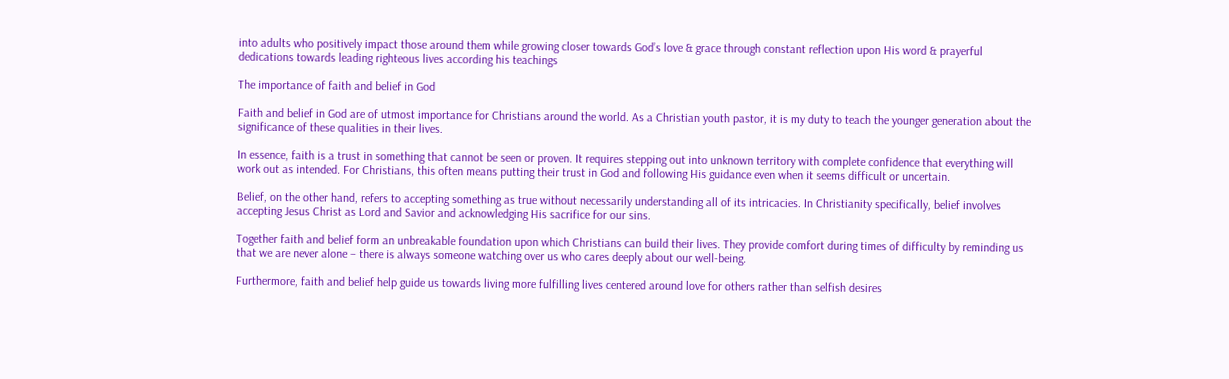into adults who positively impact those around them while growing closer towards God’s love & grace through constant reflection upon His word & prayerful dedications towards leading righteous lives according his teachings

The importance of faith and belief in God

Faith and belief in God are of utmost importance for Christians around the world. As a Christian youth pastor, it is my duty to teach the younger generation about the significance of these qualities in their lives.

In essence, faith is a trust in something that cannot be seen or proven. It requires stepping out into unknown territory with complete confidence that everything will work out as intended. For Christians, this often means putting their trust in God and following His guidance even when it seems difficult or uncertain.

Belief, on the other hand, refers to accepting something as true without necessarily understanding all of its intricacies. In Christianity specifically, belief involves accepting Jesus Christ as Lord and Savior and acknowledging His sacrifice for our sins.

Together faith and belief form an unbreakable foundation upon which Christians can build their lives. They provide comfort during times of difficulty by reminding us that we are never alone – there is always someone watching over us who cares deeply about our well-being.

Furthermore, faith and belief help guide us towards living more fulfilling lives centered around love for others rather than selfish desires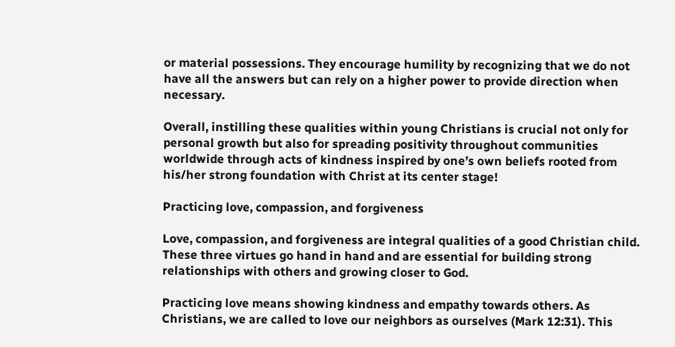or material possessions. They encourage humility by recognizing that we do not have all the answers but can rely on a higher power to provide direction when necessary.

Overall, instilling these qualities within young Christians is crucial not only for personal growth but also for spreading positivity throughout communities worldwide through acts of kindness inspired by one’s own beliefs rooted from his/her strong foundation with Christ at its center stage!

Practicing love, compassion, and forgiveness

Love, compassion, and forgiveness are integral qualities of a good Christian child. These three virtues go hand in hand and are essential for building strong relationships with others and growing closer to God.

Practicing love means showing kindness and empathy towards others. As Christians, we are called to love our neighbors as ourselves (Mark 12:31). This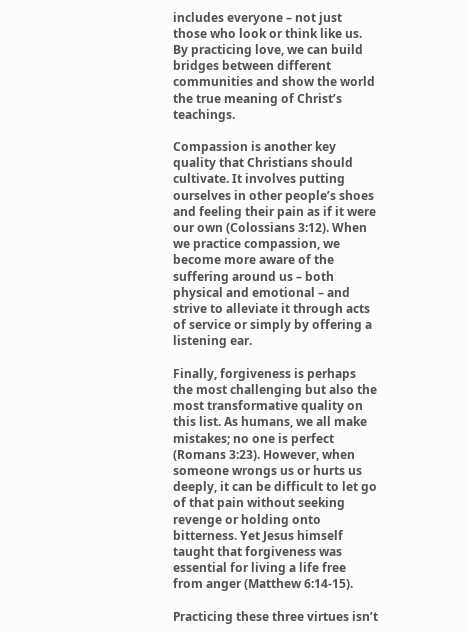includes everyone – not just those who look or think like us. By practicing love, we can build bridges between different communities and show the world the true meaning of Christ’s teachings.

Compassion is another key quality that Christians should cultivate. It involves putting ourselves in other people’s shoes and feeling their pain as if it were our own (Colossians 3:12). When we practice compassion, we become more aware of the suffering around us – both physical and emotional – and strive to alleviate it through acts of service or simply by offering a listening ear.

Finally, forgiveness is perhaps the most challenging but also the most transformative quality on this list. As humans, we all make mistakes; no one is perfect (Romans 3:23). However, when someone wrongs us or hurts us deeply, it can be difficult to let go of that pain without seeking revenge or holding onto bitterness. Yet Jesus himself taught that forgiveness was essential for living a life free from anger (Matthew 6:14-15).

Practicing these three virtues isn’t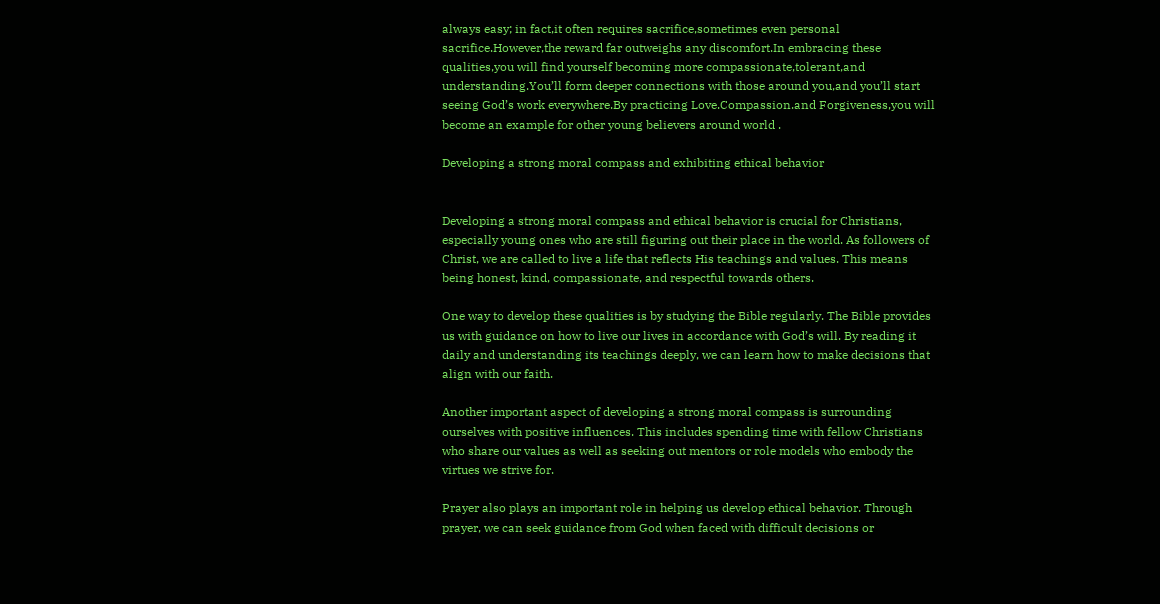always easy; in fact,it often requires sacrifice,sometimes even personal sacrifice.However,the reward far outweighs any discomfort.In embracing these qualities,you will find yourself becoming more compassionate,tolerant,and understanding.You’ll form deeper connections with those around you,and you’ll start seeing God’s work everywhere.By practicing Love.Compassion.and Forgiveness,you will become an example for other young believers around world .

Developing a strong moral compass and exhibiting ethical behavior


Developing a strong moral compass and ethical behavior is crucial for Christians, especially young ones who are still figuring out their place in the world. As followers of Christ, we are called to live a life that reflects His teachings and values. This means being honest, kind, compassionate, and respectful towards others.

One way to develop these qualities is by studying the Bible regularly. The Bible provides us with guidance on how to live our lives in accordance with God’s will. By reading it daily and understanding its teachings deeply, we can learn how to make decisions that align with our faith.

Another important aspect of developing a strong moral compass is surrounding ourselves with positive influences. This includes spending time with fellow Christians who share our values as well as seeking out mentors or role models who embody the virtues we strive for.

Prayer also plays an important role in helping us develop ethical behavior. Through prayer, we can seek guidance from God when faced with difficult decisions or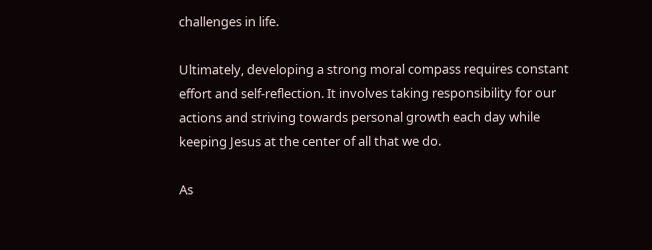challenges in life.

Ultimately, developing a strong moral compass requires constant effort and self-reflection. It involves taking responsibility for our actions and striving towards personal growth each day while keeping Jesus at the center of all that we do.

As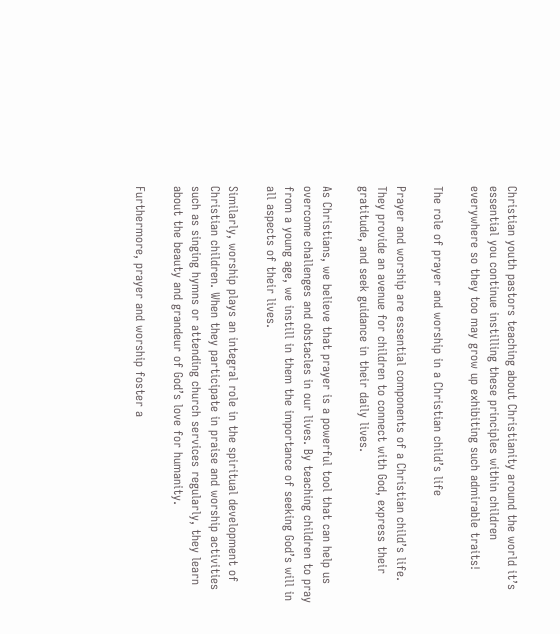Christian youth pastors teaching about Christianity around the world it’s essential you continue instilling these principles within children everywhere so they too may grow up exhibiting such admirable traits!

The role of prayer and worship in a Christian child’s life

Prayer and worship are essential components of a Christian child’s life. They provide an avenue for children to connect with God, express their gratitude, and seek guidance in their daily lives.

As Christians, we believe that prayer is a powerful tool that can help us overcome challenges and obstacles in our lives. By teaching children to pray from a young age, we instill in them the importance of seeking God’s will in all aspects of their lives.

Similarly, worship plays an integral role in the spiritual development of Christian children. When they participate in praise and worship activities such as singing hymns or attending church services regularly, they learn about the beauty and grandeur of God’s love for humanity.

Furthermore, prayer and worship foster a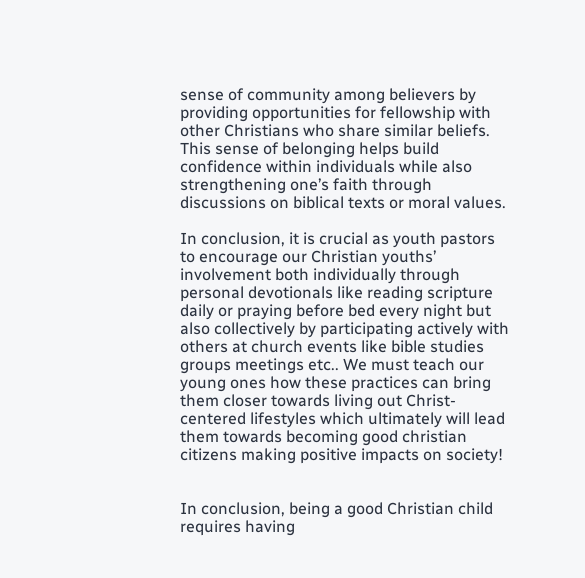sense of community among believers by providing opportunities for fellowship with other Christians who share similar beliefs. This sense of belonging helps build confidence within individuals while also strengthening one’s faith through discussions on biblical texts or moral values.

In conclusion, it is crucial as youth pastors to encourage our Christian youths’ involvement both individually through personal devotionals like reading scripture daily or praying before bed every night but also collectively by participating actively with others at church events like bible studies groups meetings etc.. We must teach our young ones how these practices can bring them closer towards living out Christ-centered lifestyles which ultimately will lead them towards becoming good christian citizens making positive impacts on society!


In conclusion, being a good Christian child requires having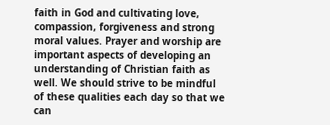faith in God and cultivating love, compassion, forgiveness and strong moral values. Prayer and worship are important aspects of developing an understanding of Christian faith as well. We should strive to be mindful of these qualities each day so that we can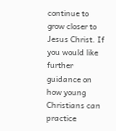continue to grow closer to Jesus Christ. If you would like further guidance on how young Christians can practice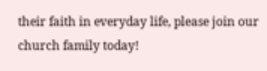their faith in everyday life, please join our church family today!